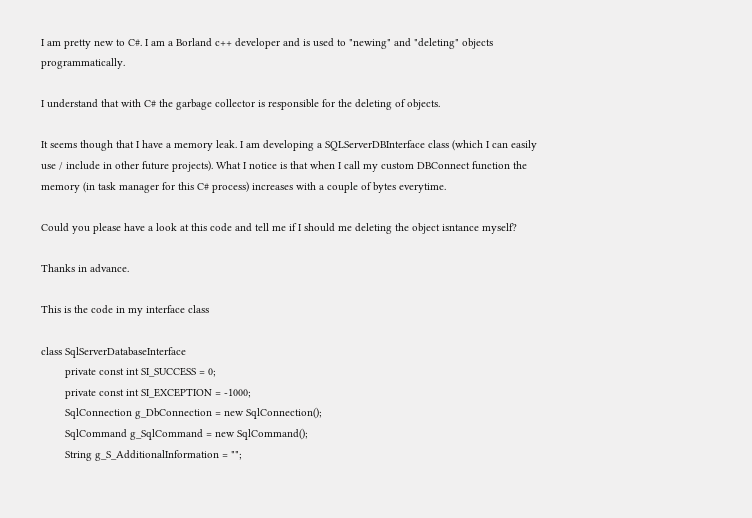I am pretty new to C#. I am a Borland c++ developer and is used to "newing" and "deleting" objects programmatically.

I understand that with C# the garbage collector is responsible for the deleting of objects.

It seems though that I have a memory leak. I am developing a SQLServerDBInterface class (which I can easily use / include in other future projects). What I notice is that when I call my custom DBConnect function the memory (in task manager for this C# process) increases with a couple of bytes everytime.

Could you please have a look at this code and tell me if I should me deleting the object isntance myself?

Thanks in advance.

This is the code in my interface class

class SqlServerDatabaseInterface
        private const int SI_SUCCESS = 0;
        private const int SI_EXCEPTION = -1000;
        SqlConnection g_DbConnection = new SqlConnection();
        SqlCommand g_SqlCommand = new SqlCommand();
        String g_S_AdditionalInformation = "";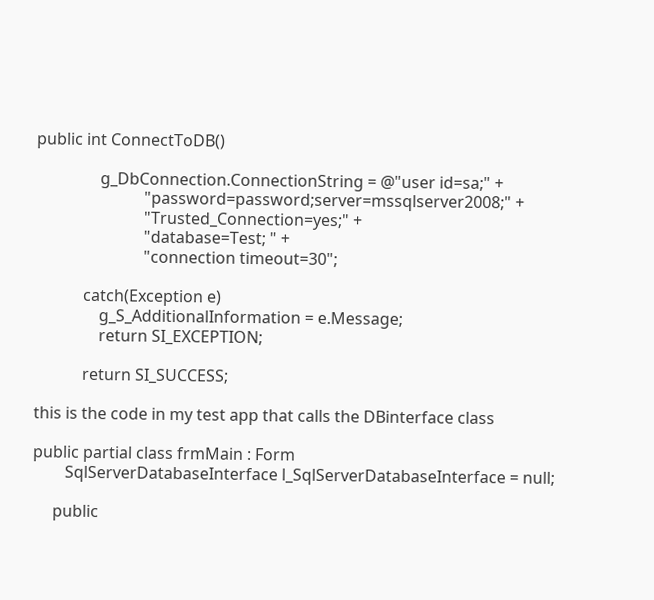public int ConnectToDB()

                g_DbConnection.ConnectionString = @"user id=sa;" +
                           "password=password;server=mssqlserver2008;" +
                           "Trusted_Connection=yes;" +
                           "database=Test; " +
                           "connection timeout=30";

            catch(Exception e)
                g_S_AdditionalInformation = e.Message;
                return SI_EXCEPTION;

            return SI_SUCCESS;

this is the code in my test app that calls the DBinterface class

public partial class frmMain : Form
        SqlServerDatabaseInterface l_SqlServerDatabaseInterface = null;

     public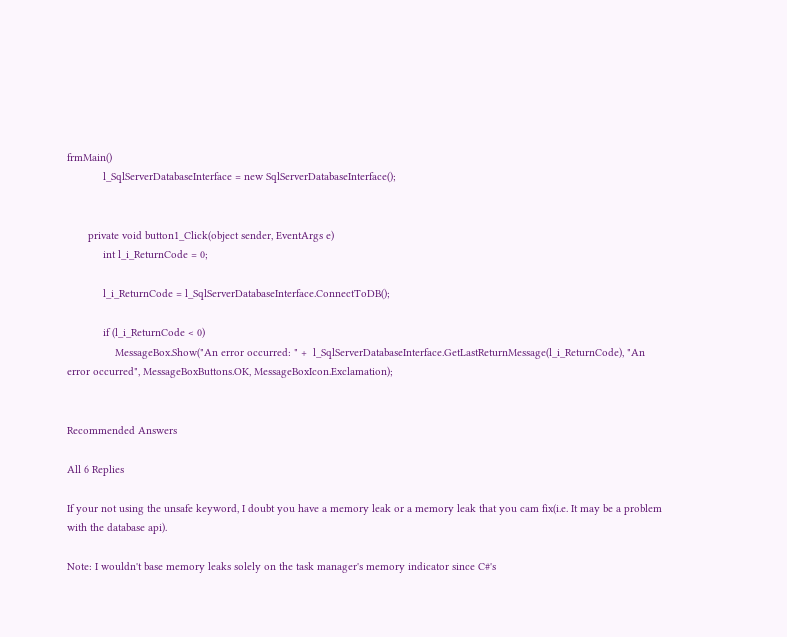frmMain()
            l_SqlServerDatabaseInterface = new SqlServerDatabaseInterface();


       private void button1_Click(object sender, EventArgs e)
            int l_i_ReturnCode = 0;

            l_i_ReturnCode = l_SqlServerDatabaseInterface.ConnectToDB();

            if (l_i_ReturnCode < 0)
                MessageBox.Show("An error occurred: " +  l_SqlServerDatabaseInterface.GetLastReturnMessage(l_i_ReturnCode), "An error occurred", MessageBoxButtons.OK, MessageBoxIcon.Exclamation);


Recommended Answers

All 6 Replies

If your not using the unsafe keyword, I doubt you have a memory leak or a memory leak that you cam fix(i.e. It may be a problem with the database api).

Note: I wouldn't base memory leaks solely on the task manager's memory indicator since C#'s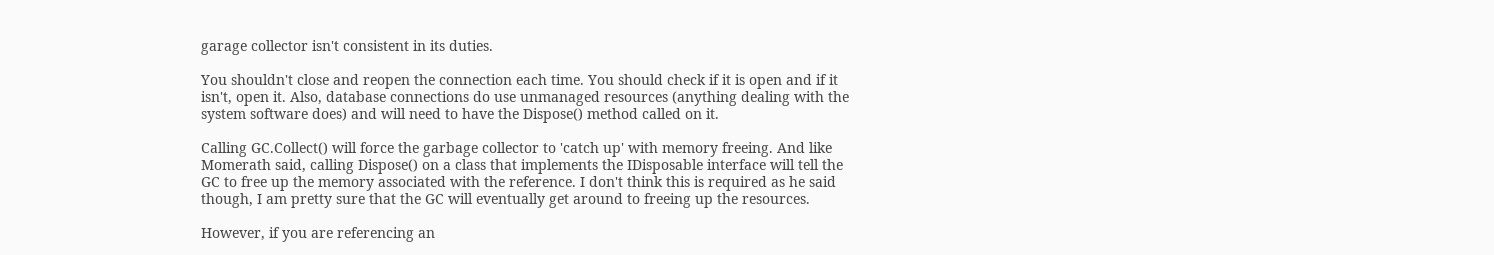garage collector isn't consistent in its duties.

You shouldn't close and reopen the connection each time. You should check if it is open and if it isn't, open it. Also, database connections do use unmanaged resources (anything dealing with the system software does) and will need to have the Dispose() method called on it.

Calling GC.Collect() will force the garbage collector to 'catch up' with memory freeing. And like Momerath said, calling Dispose() on a class that implements the IDisposable interface will tell the GC to free up the memory associated with the reference. I don't think this is required as he said though, I am pretty sure that the GC will eventually get around to freeing up the resources.

However, if you are referencing an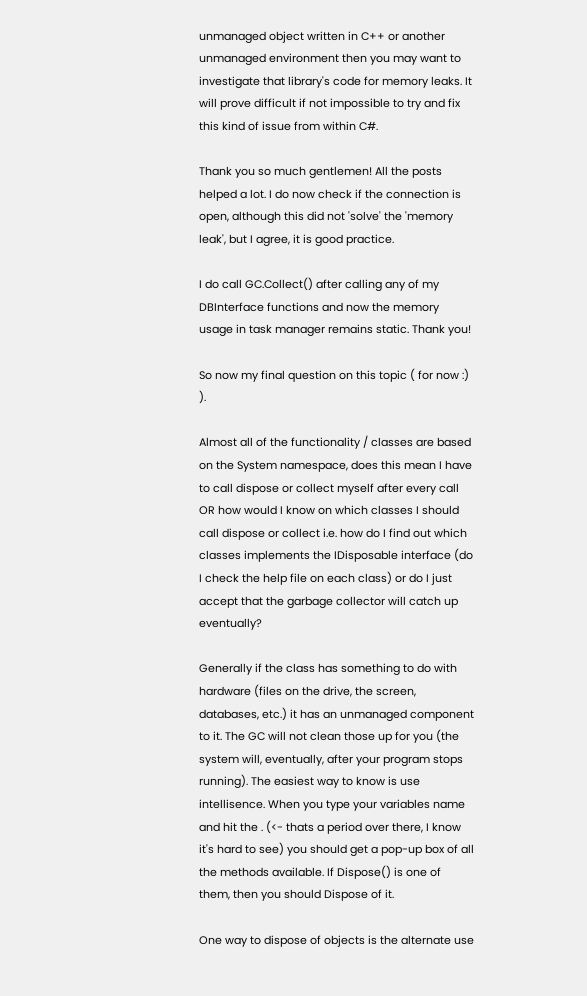unmanaged object written in C++ or another unmanaged environment then you may want to investigate that library's code for memory leaks. It will prove difficult if not impossible to try and fix this kind of issue from within C#.

Thank you so much gentlemen! All the posts helped a lot. I do now check if the connection is open, although this did not 'solve' the 'memory leak', but I agree, it is good practice.

I do call GC.Collect() after calling any of my DBInterface functions and now the memory usage in task manager remains static. Thank you!

So now my final question on this topic ( for now :) ).

Almost all of the functionality / classes are based on the System namespace, does this mean I have to call dispose or collect myself after every call OR how would I know on which classes I should call dispose or collect i.e. how do I find out which classes implements the IDisposable interface (do I check the help file on each class) or do I just accept that the garbage collector will catch up eventually?

Generally if the class has something to do with hardware (files on the drive, the screen, databases, etc.) it has an unmanaged component to it. The GC will not clean those up for you (the system will, eventually, after your program stops running). The easiest way to know is use intellisence. When you type your variables name and hit the . (<- thats a period over there, I know it's hard to see) you should get a pop-up box of all the methods available. If Dispose() is one of them, then you should Dispose of it.

One way to dispose of objects is the alternate use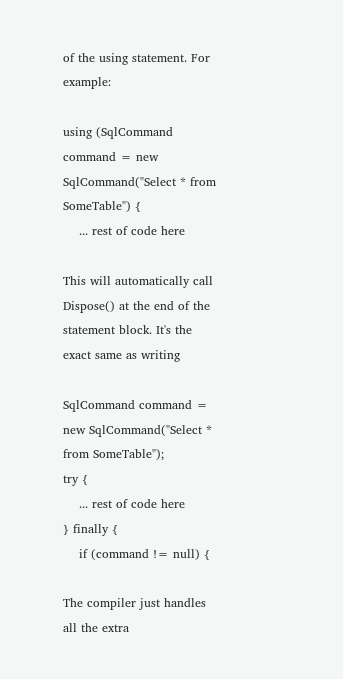of the using statement. For example:

using (SqlCommand command = new SqlCommand("Select * from SomeTable") {
    ... rest of code here

This will automatically call Dispose() at the end of the statement block. It's the exact same as writing

SqlCommand command = new SqlCommand("Select * from SomeTable");
try {
    ... rest of code here
} finally {
    if (command != null) {

The compiler just handles all the extra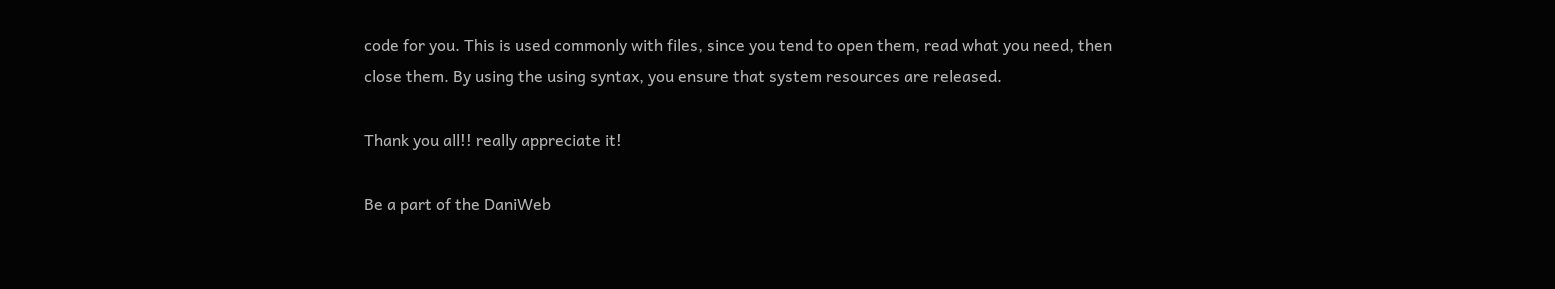code for you. This is used commonly with files, since you tend to open them, read what you need, then close them. By using the using syntax, you ensure that system resources are released.

Thank you all!! really appreciate it!

Be a part of the DaniWeb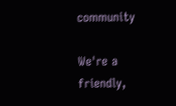community

We're a friendly,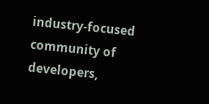industry-focused community of developers,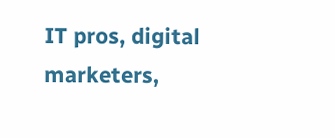IT pros, digital marketers,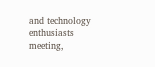and technology enthusiasts meeting,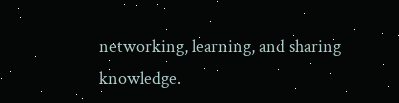networking, learning, and sharing knowledge.